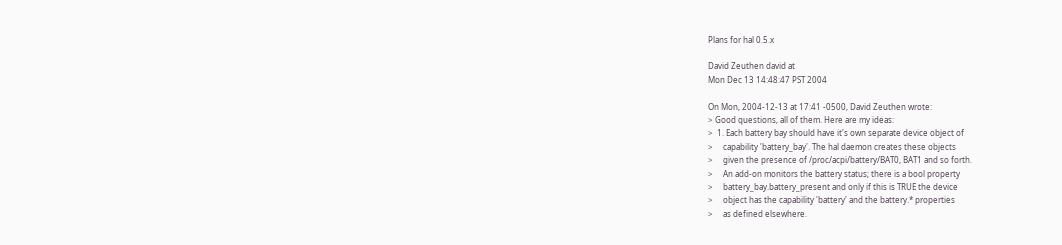Plans for hal 0.5.x

David Zeuthen david at
Mon Dec 13 14:48:47 PST 2004

On Mon, 2004-12-13 at 17:41 -0500, David Zeuthen wrote:
> Good questions, all of them. Here are my ideas:
>  1. Each battery bay should have it's own separate device object of
>     capability 'battery_bay'. The hal daemon creates these objects
>     given the presence of /proc/acpi/battery/BAT0, BAT1 and so forth.
>     An add-on monitors the battery status; there is a bool property
>     battery_bay.battery_present and only if this is TRUE the device
>     object has the capability 'battery' and the battery.* properties
>     as defined elsewhere.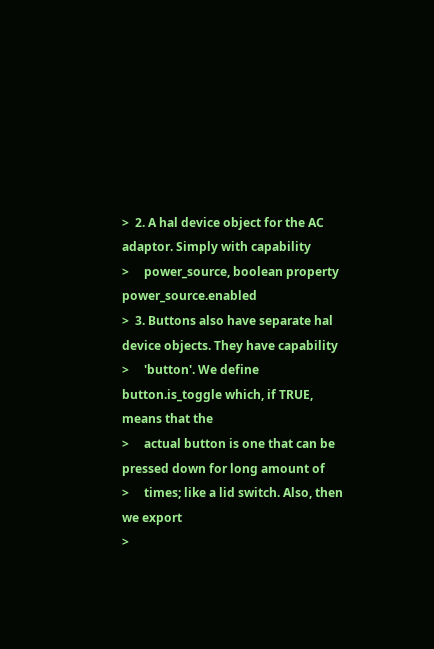>  2. A hal device object for the AC adaptor. Simply with capability
>     power_source, boolean property power_source.enabled
>  3. Buttons also have separate hal device objects. They have capability
>     'button'. We define button.is_toggle which, if TRUE, means that the
>     actual button is one that can be pressed down for long amount of
>     times; like a lid switch. Also, then we export
>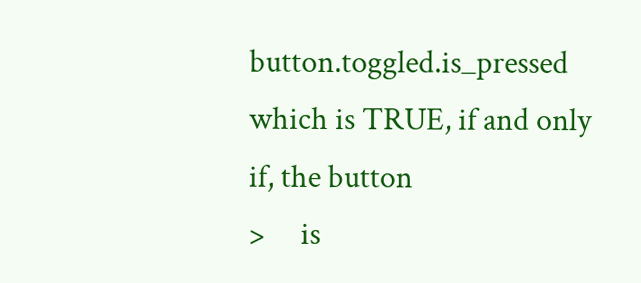button.toggled.is_pressed which is TRUE, if and only if, the button
>     is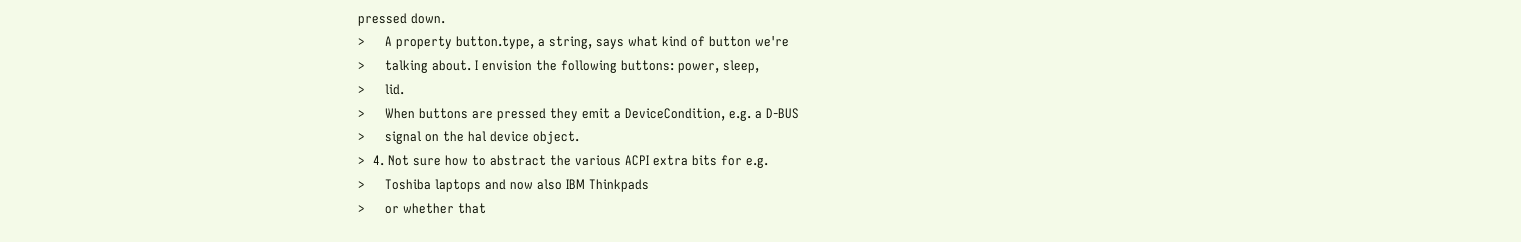pressed down.
>     A property button.type, a string, says what kind of button we're
>     talking about. I envision the following buttons: power, sleep,
>     lid.
>     When buttons are pressed they emit a DeviceCondition, e.g. a D-BUS
>     signal on the hal device object.
>  4. Not sure how to abstract the various ACPI extra bits for e.g.
>     Toshiba laptops and now also IBM Thinkpads
>     or whether that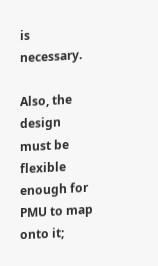is necessary.

Also, the design must be flexible enough for PMU to map onto it;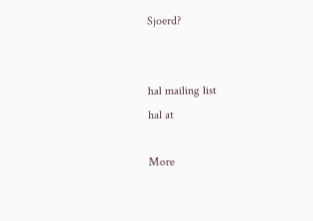Sjoerd?


hal mailing list
hal at

More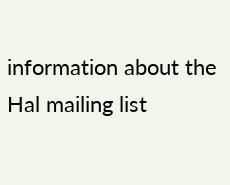information about the Hal mailing list